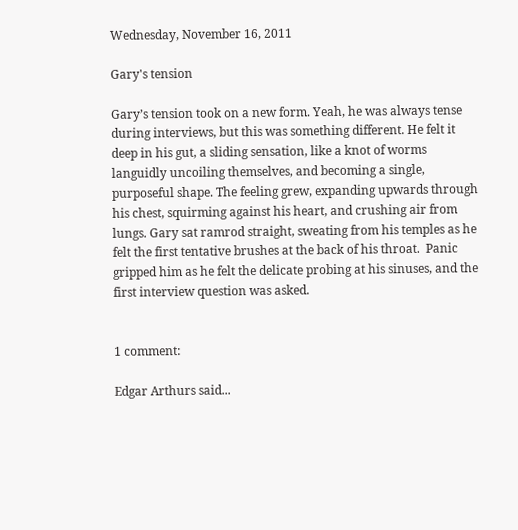Wednesday, November 16, 2011

Gary's tension

Gary’s tension took on a new form. Yeah, he was always tense during interviews, but this was something different. He felt it deep in his gut, a sliding sensation, like a knot of worms languidly uncoiling themselves, and becoming a single, purposeful shape. The feeling grew, expanding upwards through his chest, squirming against his heart, and crushing air from lungs. Gary sat ramrod straight, sweating from his temples as he felt the first tentative brushes at the back of his throat.  Panic gripped him as he felt the delicate probing at his sinuses, and the first interview question was asked.


1 comment:

Edgar Arthurs said...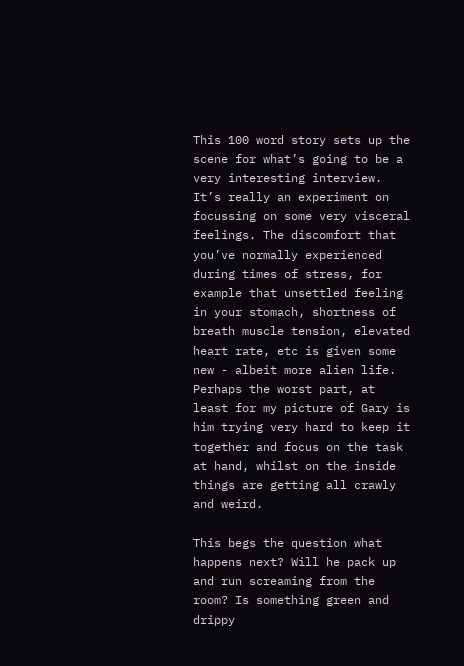This 100 word story sets up the scene for what’s going to be a very interesting interview. It’s really an experiment on focussing on some very visceral feelings. The discomfort that you’ve normally experienced during times of stress, for example that unsettled feeling in your stomach, shortness of breath muscle tension, elevated heart rate, etc is given some new - albeit more alien life. Perhaps the worst part, at least for my picture of Gary is him trying very hard to keep it together and focus on the task at hand, whilst on the inside things are getting all crawly and weird.

This begs the question what happens next? Will he pack up and run screaming from the room? Is something green and drippy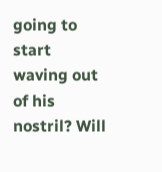going to start waving out of his nostril? Will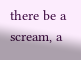there be a scream, a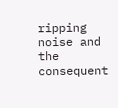ripping noise and the consequent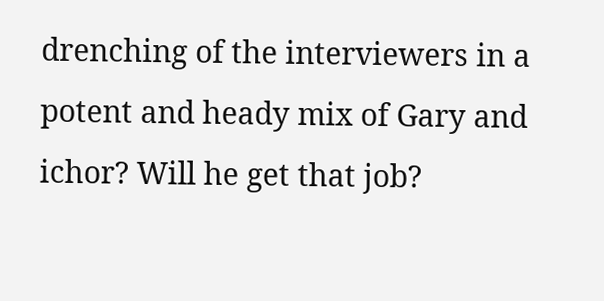drenching of the interviewers in a potent and heady mix of Gary and ichor? Will he get that job?